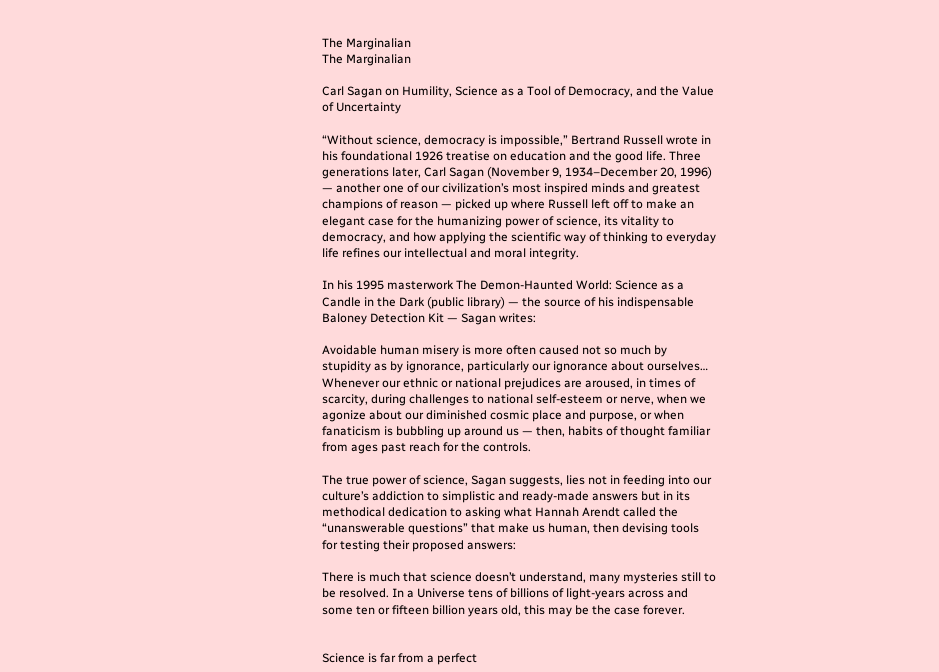The Marginalian
The Marginalian

Carl Sagan on Humility, Science as a Tool of Democracy, and the Value of Uncertainty

“Without science, democracy is impossible,” Bertrand Russell wrote in his foundational 1926 treatise on education and the good life. Three generations later, Carl Sagan (November 9, 1934–December 20, 1996) — another one of our civilization’s most inspired minds and greatest champions of reason — picked up where Russell left off to make an elegant case for the humanizing power of science, its vitality to democracy, and how applying the scientific way of thinking to everyday life refines our intellectual and moral integrity.

In his 1995 masterwork The Demon-Haunted World: Science as a Candle in the Dark (public library) — the source of his indispensable Baloney Detection Kit — Sagan writes:

Avoidable human misery is more often caused not so much by stupidity as by ignorance, particularly our ignorance about ourselves… Whenever our ethnic or national prejudices are aroused, in times of scarcity, during challenges to national self-esteem or nerve, when we agonize about our diminished cosmic place and purpose, or when fanaticism is bubbling up around us — then, habits of thought familiar from ages past reach for the controls.

The true power of science, Sagan suggests, lies not in feeding into our culture’s addiction to simplistic and ready-made answers but in its methodical dedication to asking what Hannah Arendt called the “unanswerable questions” that make us human, then devising tools for testing their proposed answers:

There is much that science doesn’t understand, many mysteries still to be resolved. In a Universe tens of billions of light-years across and some ten or fifteen billion years old, this may be the case forever.


Science is far from a perfect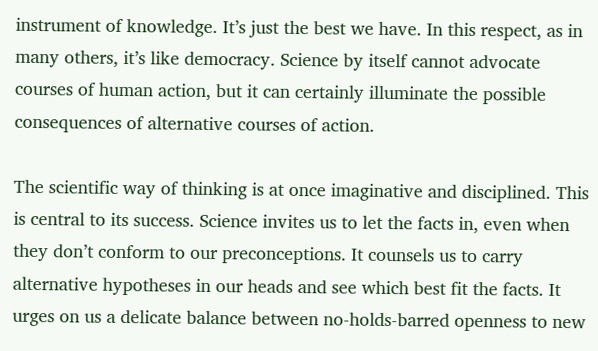instrument of knowledge. It’s just the best we have. In this respect, as in many others, it’s like democracy. Science by itself cannot advocate courses of human action, but it can certainly illuminate the possible consequences of alternative courses of action.

The scientific way of thinking is at once imaginative and disciplined. This is central to its success. Science invites us to let the facts in, even when they don’t conform to our preconceptions. It counsels us to carry alternative hypotheses in our heads and see which best fit the facts. It urges on us a delicate balance between no-holds-barred openness to new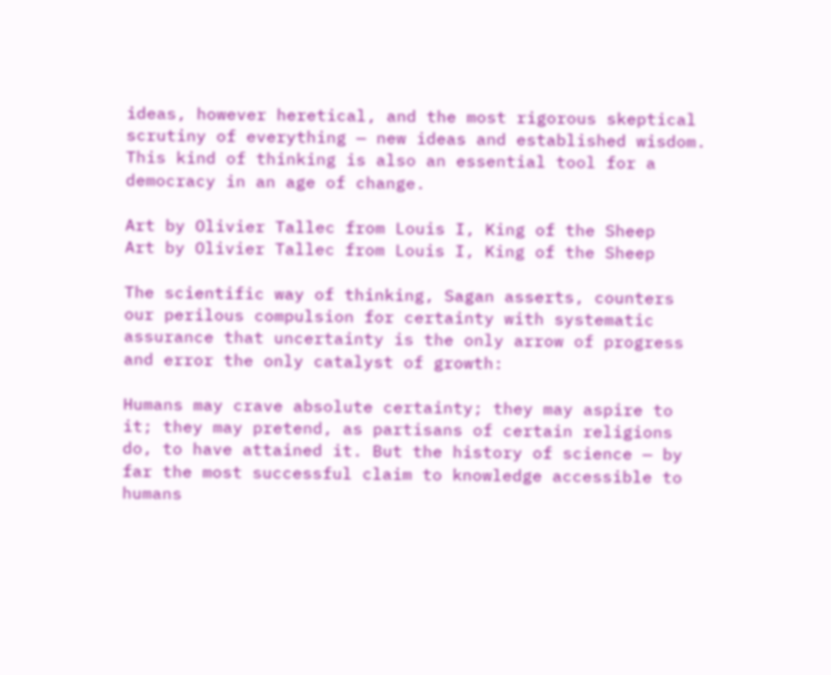ideas, however heretical, and the most rigorous skeptical scrutiny of everything — new ideas and established wisdom. This kind of thinking is also an essential tool for a democracy in an age of change.

Art by Olivier Tallec from Louis I, King of the Sheep
Art by Olivier Tallec from Louis I, King of the Sheep

The scientific way of thinking, Sagan asserts, counters our perilous compulsion for certainty with systematic assurance that uncertainty is the only arrow of progress and error the only catalyst of growth:

Humans may crave absolute certainty; they may aspire to it; they may pretend, as partisans of certain religions do, to have attained it. But the history of science — by far the most successful claim to knowledge accessible to humans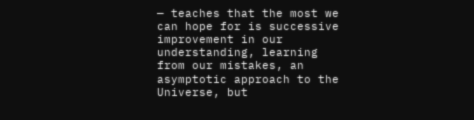— teaches that the most we can hope for is successive improvement in our understanding, learning from our mistakes, an asymptotic approach to the Universe, but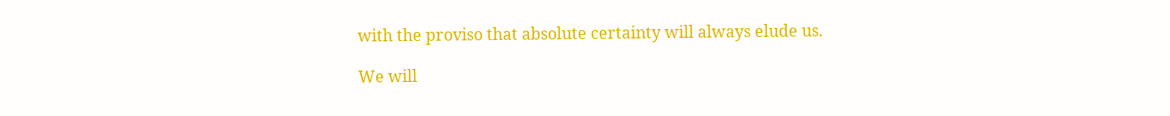with the proviso that absolute certainty will always elude us.

We will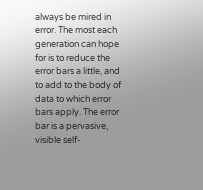always be mired in error. The most each generation can hope for is to reduce the error bars a little, and to add to the body of data to which error bars apply. The error bar is a pervasive, visible self-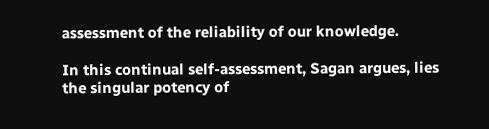assessment of the reliability of our knowledge.

In this continual self-assessment, Sagan argues, lies the singular potency of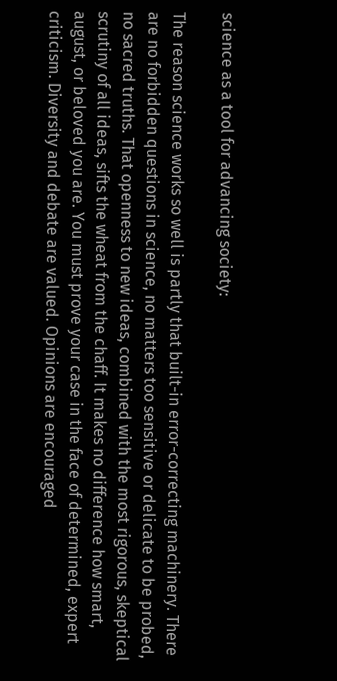science as a tool for advancing society:

The reason science works so well is partly that built-in error-correcting machinery. There are no forbidden questions in science, no matters too sensitive or delicate to be probed, no sacred truths. That openness to new ideas, combined with the most rigorous, skeptical scrutiny of all ideas, sifts the wheat from the chaff. It makes no difference how smart, august, or beloved you are. You must prove your case in the face of determined, expert criticism. Diversity and debate are valued. Opinions are encouraged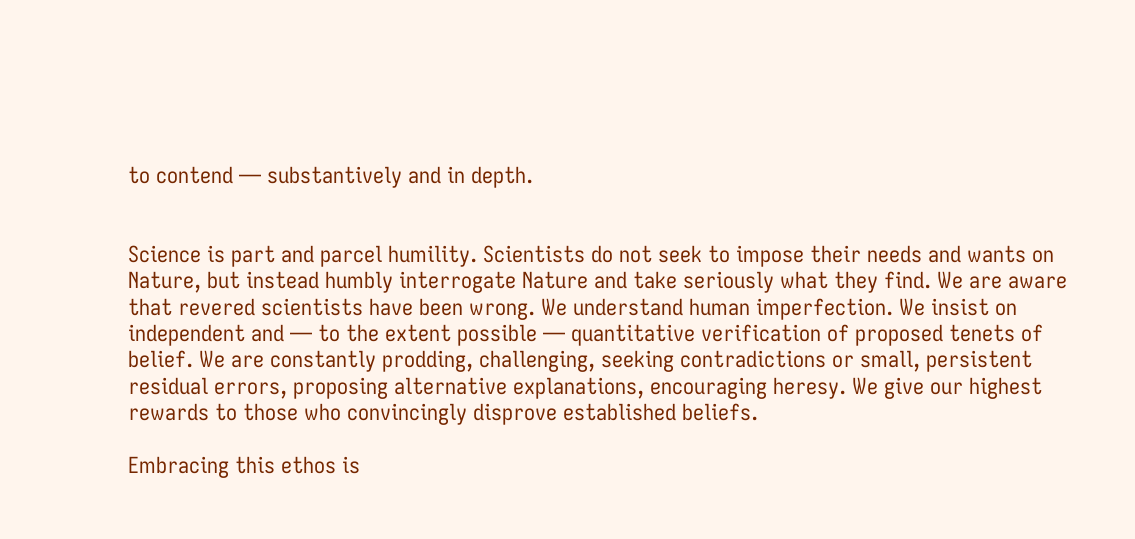to contend — substantively and in depth.


Science is part and parcel humility. Scientists do not seek to impose their needs and wants on Nature, but instead humbly interrogate Nature and take seriously what they find. We are aware that revered scientists have been wrong. We understand human imperfection. We insist on independent and — to the extent possible — quantitative verification of proposed tenets of belief. We are constantly prodding, challenging, seeking contradictions or small, persistent residual errors, proposing alternative explanations, encouraging heresy. We give our highest rewards to those who convincingly disprove established beliefs.

Embracing this ethos is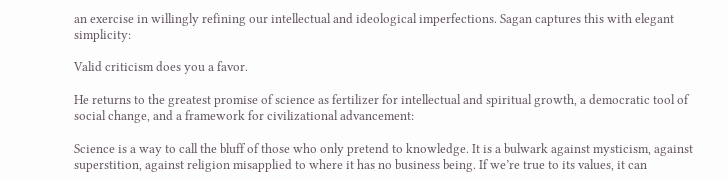an exercise in willingly refining our intellectual and ideological imperfections. Sagan captures this with elegant simplicity:

Valid criticism does you a favor.

He returns to the greatest promise of science as fertilizer for intellectual and spiritual growth, a democratic tool of social change, and a framework for civilizational advancement:

Science is a way to call the bluff of those who only pretend to knowledge. It is a bulwark against mysticism, against superstition, against religion misapplied to where it has no business being. If we’re true to its values, it can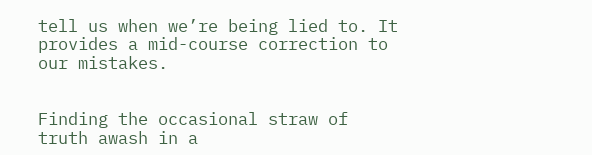tell us when we’re being lied to. It provides a mid-course correction to our mistakes.


Finding the occasional straw of truth awash in a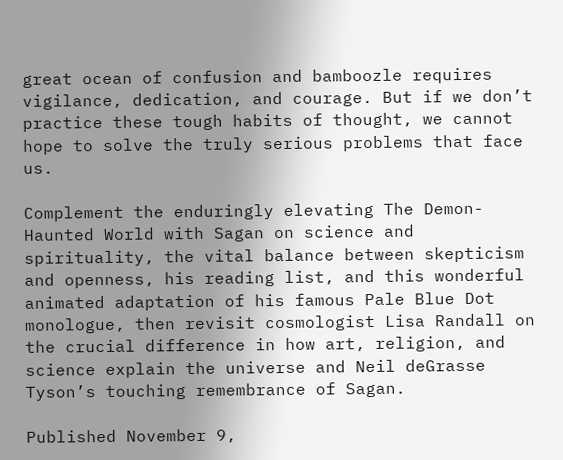great ocean of confusion and bamboozle requires vigilance, dedication, and courage. But if we don’t practice these tough habits of thought, we cannot hope to solve the truly serious problems that face us.

Complement the enduringly elevating The Demon-Haunted World with Sagan on science and spirituality, the vital balance between skepticism and openness, his reading list, and this wonderful animated adaptation of his famous Pale Blue Dot monologue, then revisit cosmologist Lisa Randall on the crucial difference in how art, religion, and science explain the universe and Neil deGrasse Tyson’s touching remembrance of Sagan.

Published November 9,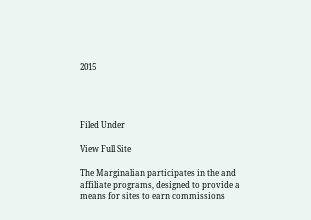2015




Filed Under

View Full Site

The Marginalian participates in the and affiliate programs, designed to provide a means for sites to earn commissions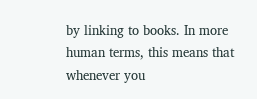by linking to books. In more human terms, this means that whenever you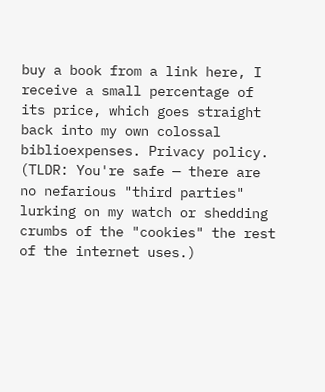buy a book from a link here, I receive a small percentage of its price, which goes straight back into my own colossal biblioexpenses. Privacy policy. (TLDR: You're safe — there are no nefarious "third parties" lurking on my watch or shedding crumbs of the "cookies" the rest of the internet uses.)